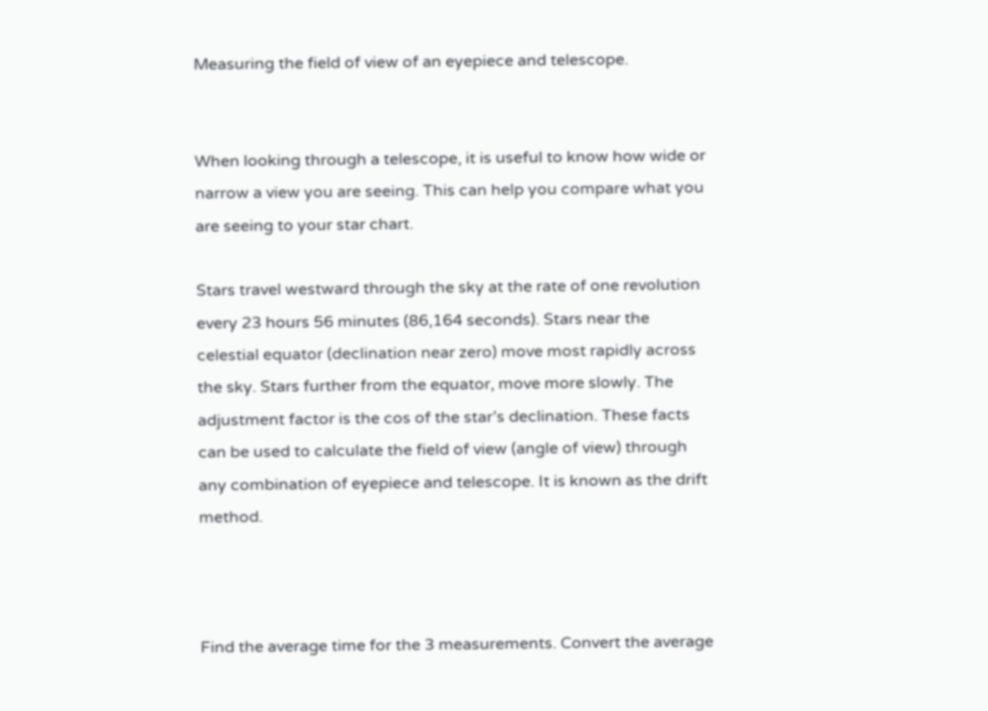Measuring the field of view of an eyepiece and telescope.


When looking through a telescope, it is useful to know how wide or narrow a view you are seeing. This can help you compare what you are seeing to your star chart.

Stars travel westward through the sky at the rate of one revolution every 23 hours 56 minutes (86,164 seconds). Stars near the celestial equator (declination near zero) move most rapidly across the sky. Stars further from the equator, move more slowly. The adjustment factor is the cos of the star’s declination. These facts can be used to calculate the field of view (angle of view) through any combination of eyepiece and telescope. It is known as the drift method.



Find the average time for the 3 measurements. Convert the average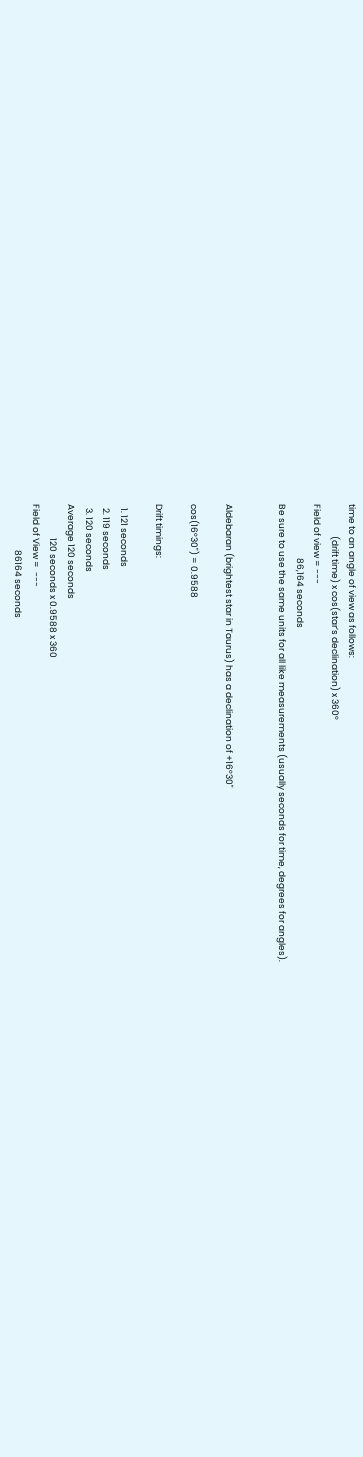time to an angle of view as follows:
                (drift time) x cos(star’s declination) x 360°
Field of view = ---
                           86,164 seconds
Be sure to use the same units for all like measurements (usually seconds for time, degrees for angles).


Aldebaran (brightest star in Taurus) has a declination of +16°30"

cos(16°30") = 0.9588

Drift timings:

  1. 121 seconds
  2. 119 seconds
  3. 120 seconds
Average 120 seconds
                 120 seconds x 0.9588 x 360
Field of View =  ---
                       86164 seconds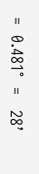=  0.481°  =   28’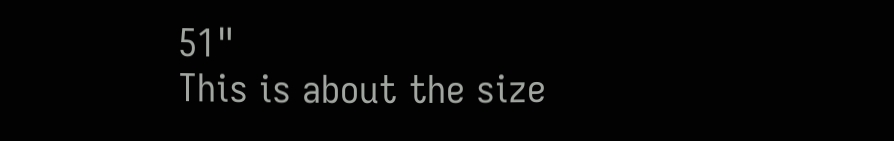51"
This is about the size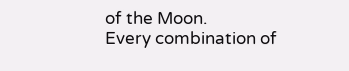of the Moon.
Every combination of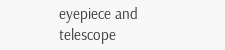eyepiece and telescope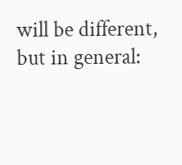will be different, but in general: